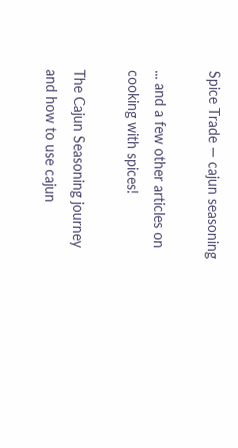Spice Trade — cajun seasoning

... and a few other articles on cooking with spices!

The Cajun Seasoning journey and how to use cajun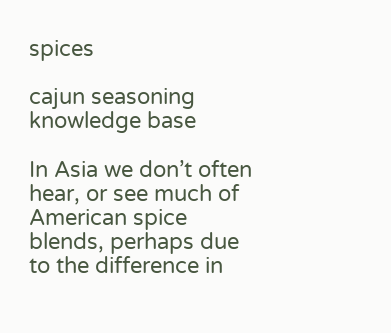spices

cajun seasoning knowledge base

In Asia we don’t often hear, or see much of American spice blends, perhaps due to the difference in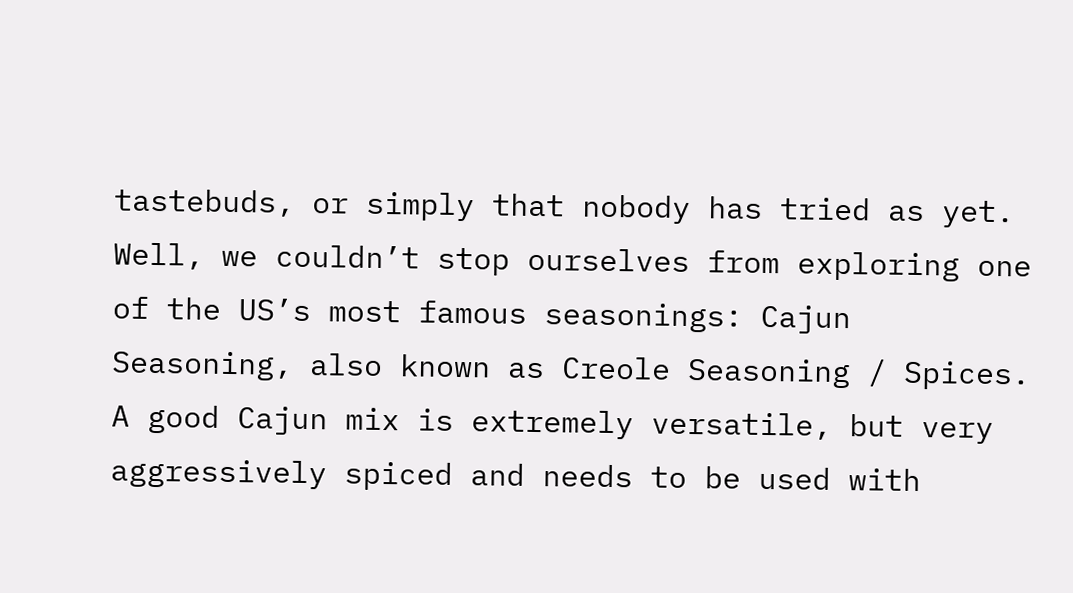tastebuds, or simply that nobody has tried as yet. Well, we couldn’t stop ourselves from exploring one of the US’s most famous seasonings: Cajun Seasoning, also known as Creole Seasoning / Spices. A good Cajun mix is extremely versatile, but very aggressively spiced and needs to be used with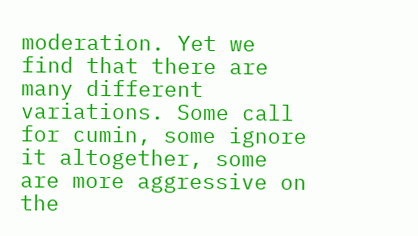moderation. Yet we find that there are many different variations. Some call for cumin, some ignore it altogether, some are more aggressive on the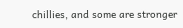chillies, and some are stronger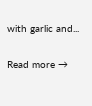with garlic and...

Read more →